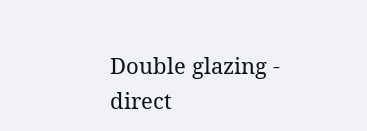Double glazing - direct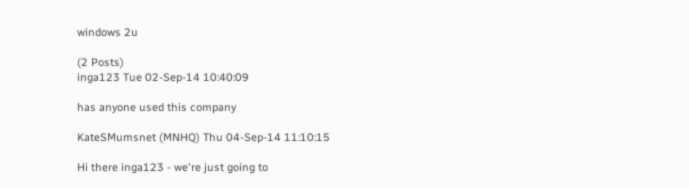windows 2u

(2 Posts)
inga123 Tue 02-Sep-14 10:40:09

has anyone used this company

KateSMumsnet (MNHQ) Thu 04-Sep-14 11:10:15

Hi there inga123 - we're just going to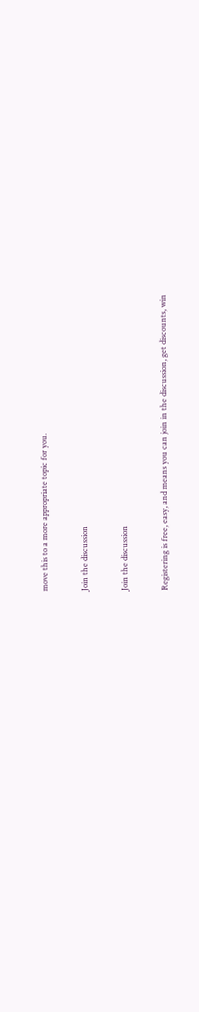move this to a more appropriate topic for you.

Join the discussion

Join the discussion

Registering is free, easy, and means you can join in the discussion, get discounts, win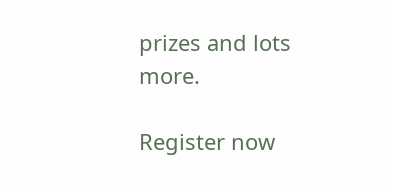prizes and lots more.

Register now